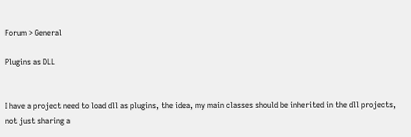Forum > General

Plugins as DLL


I have a project need to load dll as plugins, the idea, my main classes should be inherited in the dll projects, not just sharing a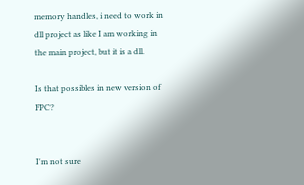memory handles, i need to work in dll project as like I am working in the main project, but it is a dll.

Is that possibles in new version of FPC?


I'm not sure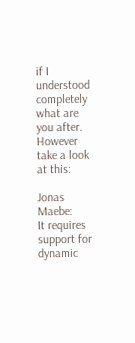if I understood completely what are you after. However take a look at this:

Jonas Maebe:
It requires support for dynamic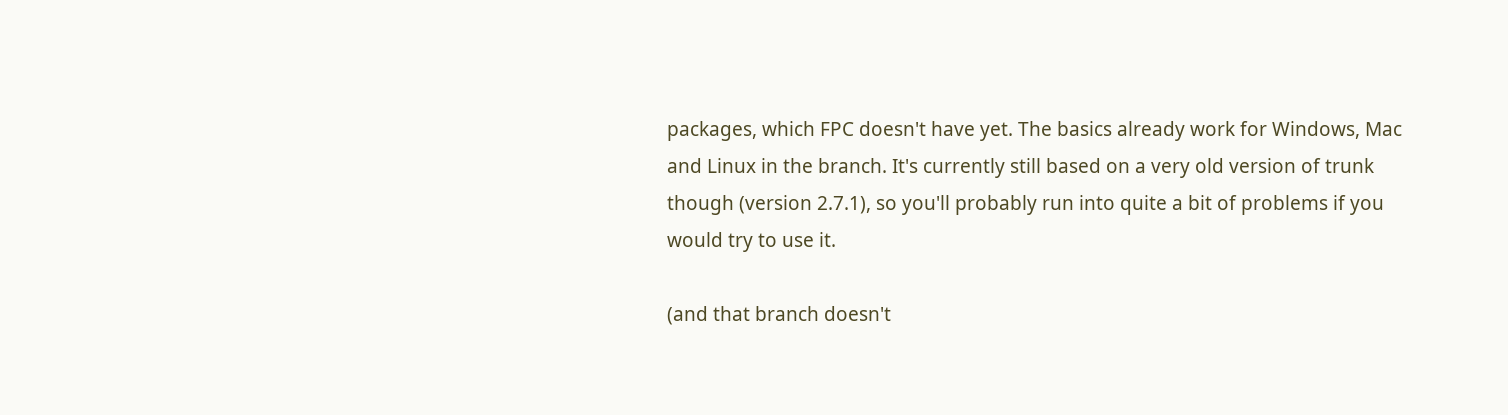packages, which FPC doesn't have yet. The basics already work for Windows, Mac and Linux in the branch. It's currently still based on a very old version of trunk though (version 2.7.1), so you'll probably run into quite a bit of problems if you would try to use it.

(and that branch doesn't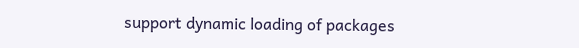support dynamic loading of packages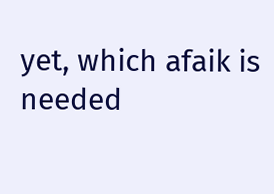yet, which afaik is needed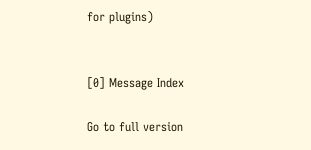for plugins)


[0] Message Index

Go to full version